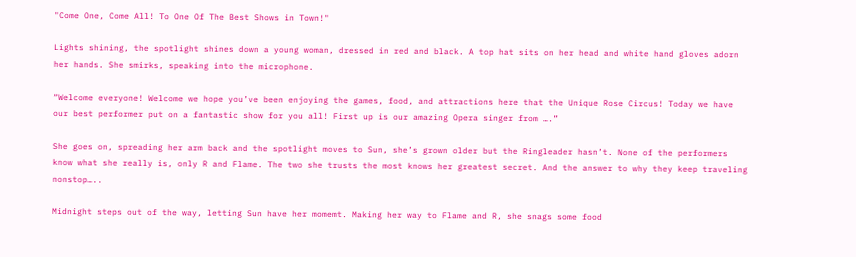"Come One, Come All! To One Of The Best Shows in Town!"

Lights shining, the spotlight shines down a young woman, dressed in red and black. A top hat sits on her head and white hand gloves adorn her hands. She smirks, speaking into the microphone.

“Welcome everyone! Welcome we hope you’ve been enjoying the games, food, and attractions here that the Unique Rose Circus! Today we have our best performer put on a fantastic show for you all! First up is our amazing Opera singer from ….”

She goes on, spreading her arm back and the spotlight moves to Sun, she’s grown older but the Ringleader hasn’t. None of the performers know what she really is, only R and Flame. The two she trusts the most knows her greatest secret. And the answer to why they keep traveling nonstop…..

Midnight steps out of the way, letting Sun have her momemt. Making her way to Flame and R, she snags some food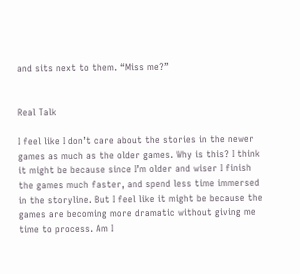and sits next to them. “Miss me?”


Real Talk

I feel like I don’t care about the stories in the newer games as much as the older games. Why is this? I think it might be because since I’m older and wiser I finish the games much faster, and spend less time immersed in the storyline. But I feel like it might be because the games are becoming more dramatic without giving me time to process. Am I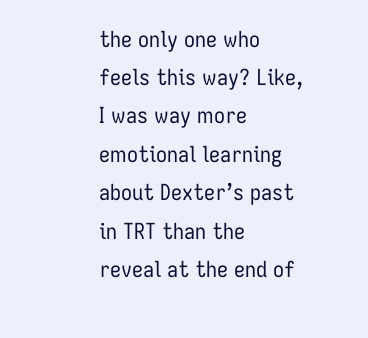the only one who feels this way? Like, I was way more emotional learning about Dexter’s past in TRT than the reveal at the end of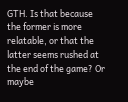GTH. Is that because the former is more relatable, or that the latter seems rushed at the end of the game? Or maybe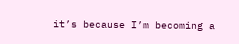it’s because I’m becoming a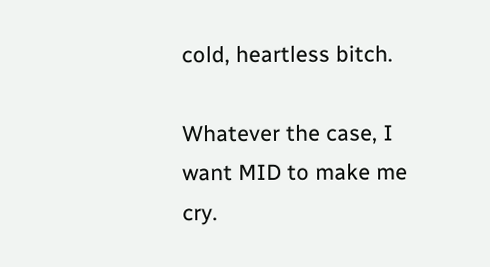cold, heartless bitch.

Whatever the case, I want MID to make me cry.